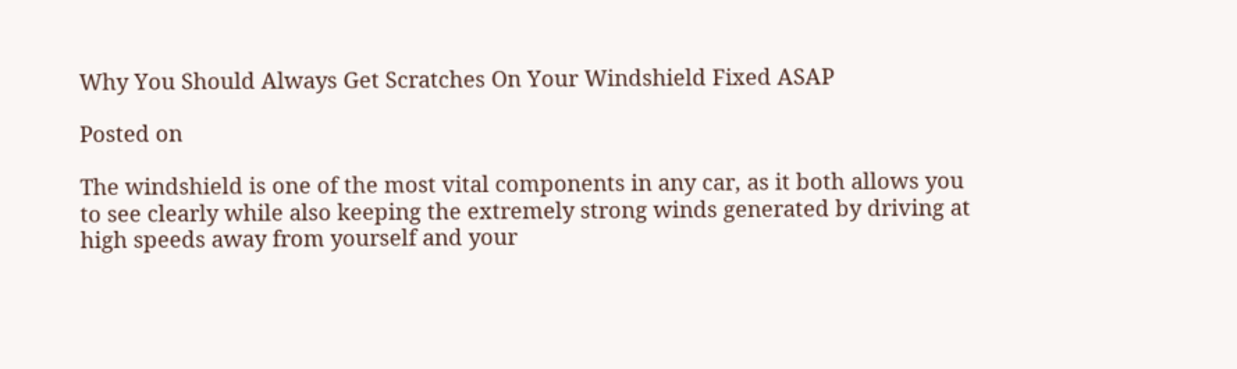Why You Should Always Get Scratches On Your Windshield Fixed ASAP

Posted on

The windshield is one of the most vital components in any car, as it both allows you to see clearly while also keeping the extremely strong winds generated by driving at high speeds away from yourself and your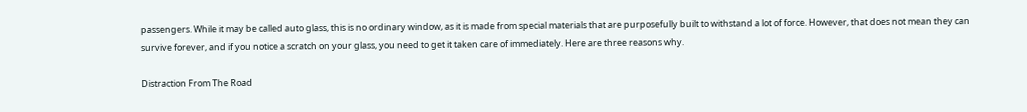passengers. While it may be called auto glass, this is no ordinary window, as it is made from special materials that are purposefully built to withstand a lot of force. However, that does not mean they can survive forever, and if you notice a scratch on your glass, you need to get it taken care of immediately. Here are three reasons why.

Distraction From The Road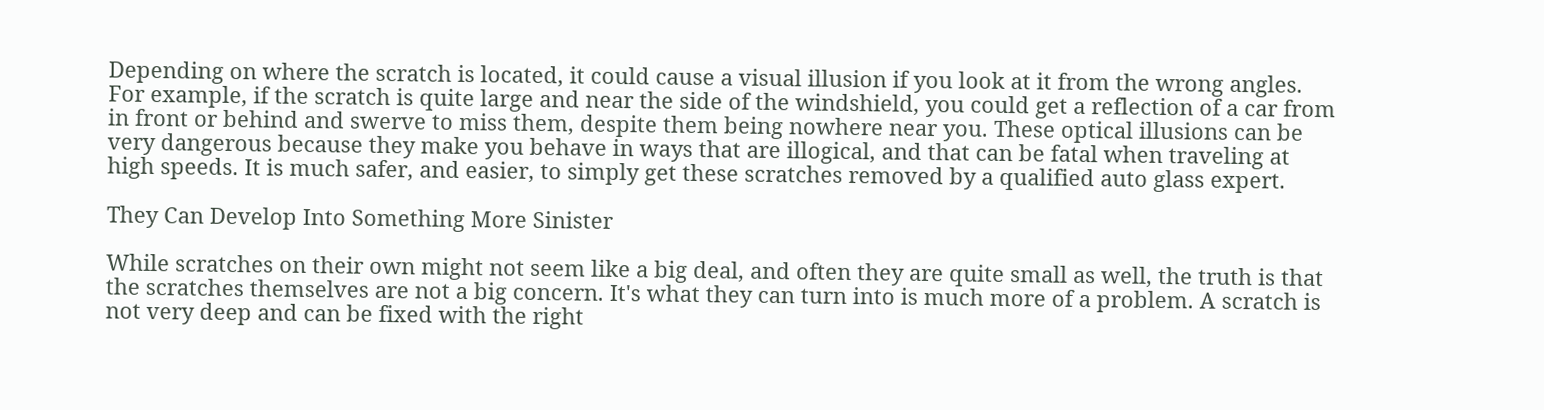Depending on where the scratch is located, it could cause a visual illusion if you look at it from the wrong angles. For example, if the scratch is quite large and near the side of the windshield, you could get a reflection of a car from in front or behind and swerve to miss them, despite them being nowhere near you. These optical illusions can be very dangerous because they make you behave in ways that are illogical, and that can be fatal when traveling at high speeds. It is much safer, and easier, to simply get these scratches removed by a qualified auto glass expert.

They Can Develop Into Something More Sinister

While scratches on their own might not seem like a big deal, and often they are quite small as well, the truth is that the scratches themselves are not a big concern. It's what they can turn into is much more of a problem. A scratch is not very deep and can be fixed with the right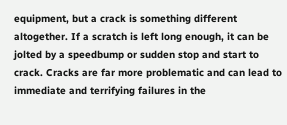equipment, but a crack is something different altogether. If a scratch is left long enough, it can be jolted by a speedbump or sudden stop and start to crack. Cracks are far more problematic and can lead to immediate and terrifying failures in the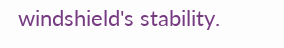windshield's stability.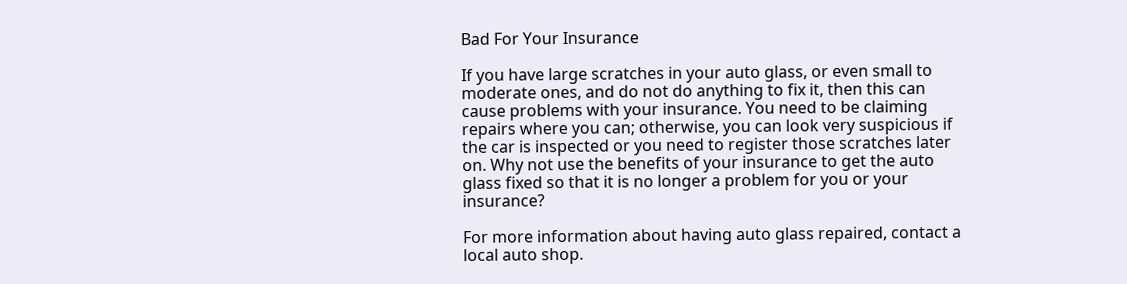Bad For Your Insurance

If you have large scratches in your auto glass, or even small to moderate ones, and do not do anything to fix it, then this can cause problems with your insurance. You need to be claiming repairs where you can; otherwise, you can look very suspicious if the car is inspected or you need to register those scratches later on. Why not use the benefits of your insurance to get the auto glass fixed so that it is no longer a problem for you or your insurance?

For more information about having auto glass repaired, contact a local auto shop.